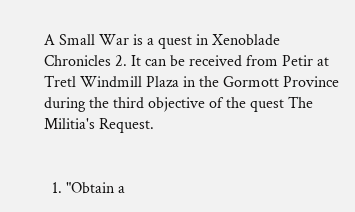A Small War is a quest in Xenoblade Chronicles 2. It can be received from Petir at Tretl Windmill Plaza in the Gormott Province during the third objective of the quest The Militia's Request.


  1. "Obtain a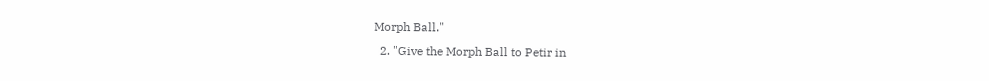Morph Ball."
  2. "Give the Morph Ball to Petir in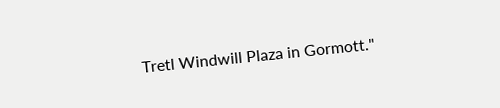Tretl Windwill Plaza in Gormott."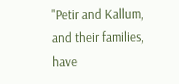"Petir and Kallum, and their families, have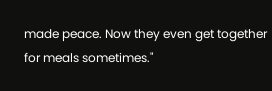made peace. Now they even get together for meals sometimes."